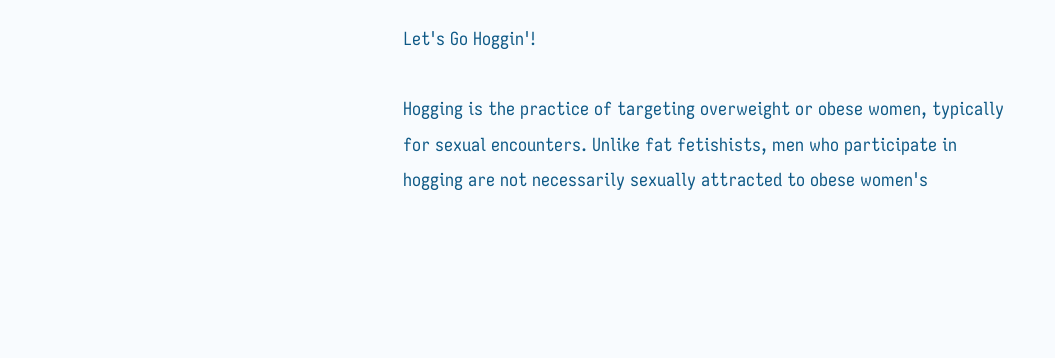Let's Go Hoggin'!

Hogging is the practice of targeting overweight or obese women, typically for sexual encounters. Unlike fat fetishists, men who participate in hogging are not necessarily sexually attracted to obese women's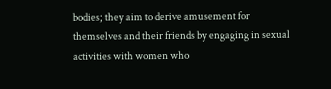bodies; they aim to derive amusement for themselves and their friends by engaging in sexual activities with women who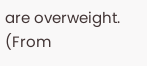are overweight. (From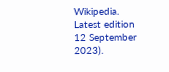Wikipedia. Latest edition 12 September 2023).